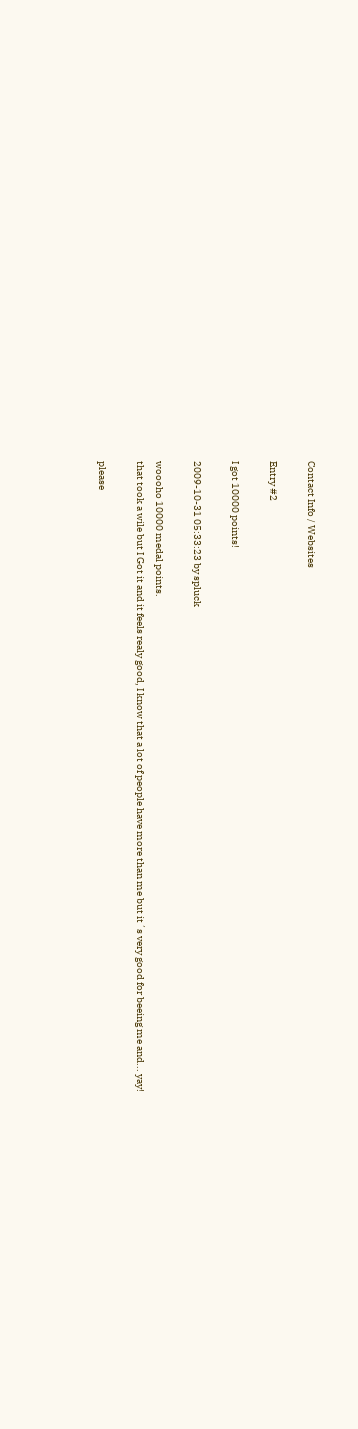Contact Info / Websites

Entry #2

I got 10000 points!

2009-10-31 05:33:23 by spluck

woooho 10000 medal points.
that took a wile but I Got it and it feels realy good, I know that a lot of people have more than me but it´s very good for beeing me and... yay!

please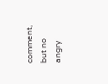comment, but no angry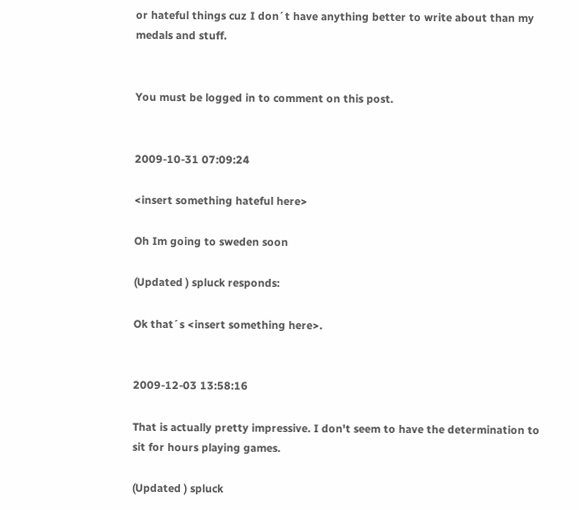or hateful things cuz I don´t have anything better to write about than my medals and stuff.


You must be logged in to comment on this post.


2009-10-31 07:09:24

<insert something hateful here>

Oh Im going to sweden soon

(Updated ) spluck responds:

Ok that´s <insert something here>.


2009-12-03 13:58:16

That is actually pretty impressive. I don't seem to have the determination to sit for hours playing games.

(Updated ) spluck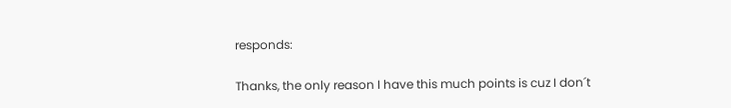responds:

Thanks, the only reason I have this much points is cuz I don´t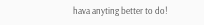hava anyting better to do!